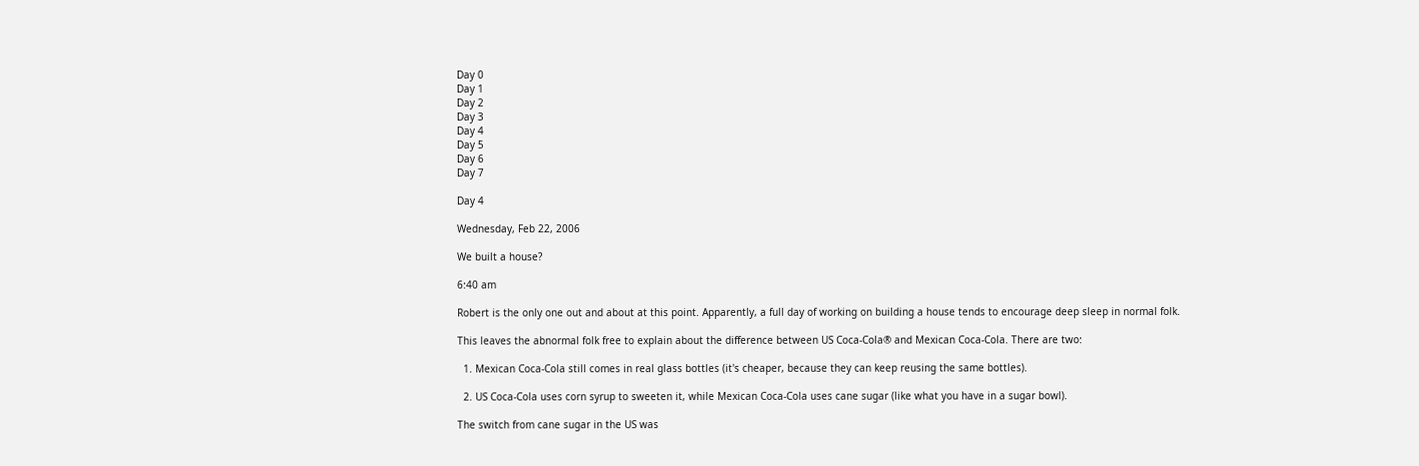Day 0
Day 1
Day 2
Day 3
Day 4
Day 5
Day 6
Day 7

Day 4

Wednesday, Feb 22, 2006

We built a house?

6:40 am

Robert is the only one out and about at this point. Apparently, a full day of working on building a house tends to encourage deep sleep in normal folk.

This leaves the abnormal folk free to explain about the difference between US Coca-Cola® and Mexican Coca-Cola. There are two:

  1. Mexican Coca-Cola still comes in real glass bottles (it's cheaper, because they can keep reusing the same bottles).

  2. US Coca-Cola uses corn syrup to sweeten it, while Mexican Coca-Cola uses cane sugar (like what you have in a sugar bowl).

The switch from cane sugar in the US was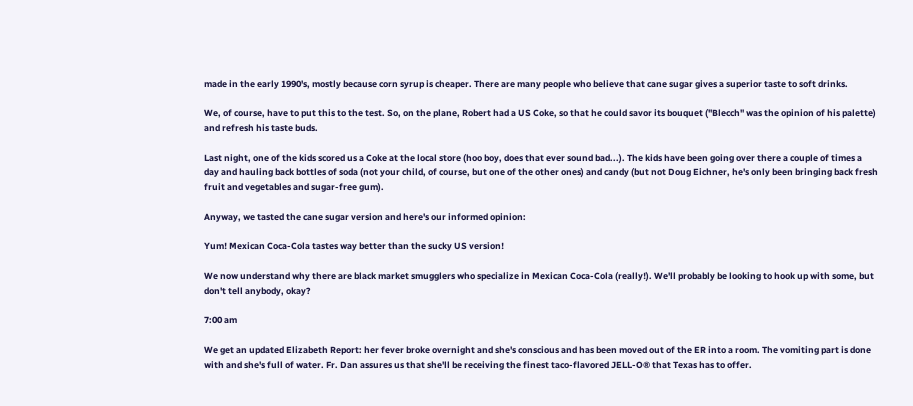made in the early 1990's, mostly because corn syrup is cheaper. There are many people who believe that cane sugar gives a superior taste to soft drinks.

We, of course, have to put this to the test. So, on the plane, Robert had a US Coke, so that he could savor its bouquet ("Blecch" was the opinion of his palette) and refresh his taste buds.

Last night, one of the kids scored us a Coke at the local store (hoo boy, does that ever sound bad...). The kids have been going over there a couple of times a day and hauling back bottles of soda (not your child, of course, but one of the other ones) and candy (but not Doug Eichner, he's only been bringing back fresh fruit and vegetables and sugar-free gum).

Anyway, we tasted the cane sugar version and here's our informed opinion:

Yum! Mexican Coca-Cola tastes way better than the sucky US version!

We now understand why there are black market smugglers who specialize in Mexican Coca-Cola (really!). We'll probably be looking to hook up with some, but don't tell anybody, okay?

7:00 am

We get an updated Elizabeth Report: her fever broke overnight and she's conscious and has been moved out of the ER into a room. The vomiting part is done with and she's full of water. Fr. Dan assures us that she'll be receiving the finest taco-flavored JELL-O® that Texas has to offer.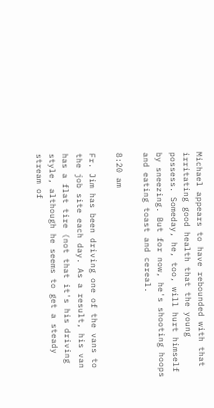Michael appears to have rebounded with that irritating good health that the young possess. Someday, he, too, will hurt himself by sneezing. But for now, he's shooting hoops and eating toast and cereal.

8:20 am

Fr. Jim has been driving one of the vans to the job site each day. As a result, his van has a flat tire (not that it's his driving style, although he seems to get a steady stream of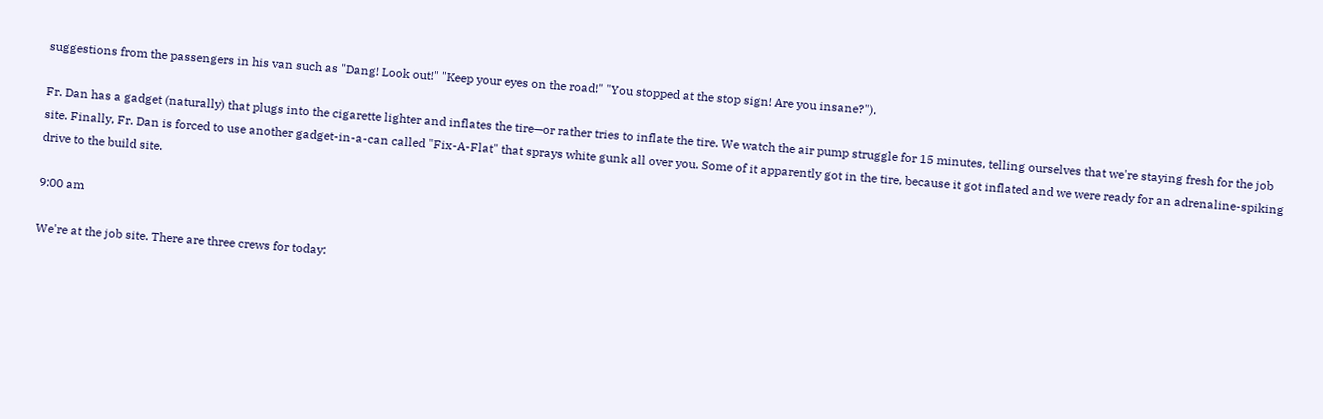suggestions from the passengers in his van such as "Dang! Look out!" "Keep your eyes on the road!" "You stopped at the stop sign! Are you insane?").

Fr. Dan has a gadget (naturally) that plugs into the cigarette lighter and inflates the tire—or rather tries to inflate the tire. We watch the air pump struggle for 15 minutes, telling ourselves that we're staying fresh for the job site. Finally, Fr. Dan is forced to use another gadget-in-a-can called "Fix-A-Flat" that sprays white gunk all over you. Some of it apparently got in the tire, because it got inflated and we were ready for an adrenaline-spiking drive to the build site.

9:00 am

We're at the job site. There are three crews for today: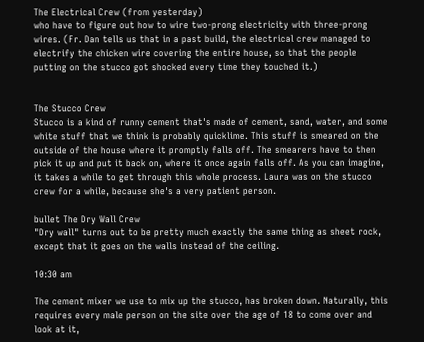The Electrical Crew (from yesterday)
who have to figure out how to wire two-prong electricity with three-prong wires. (Fr. Dan tells us that in a past build, the electrical crew managed to electrify the chicken wire covering the entire house, so that the people putting on the stucco got shocked every time they touched it.)


The Stucco Crew
Stucco is a kind of runny cement that's made of cement, sand, water, and some white stuff that we think is probably quicklime. This stuff is smeared on the outside of the house where it promptly falls off. The smearers have to then pick it up and put it back on, where it once again falls off. As you can imagine, it takes a while to get through this whole process. Laura was on the stucco crew for a while, because she's a very patient person.

bullet The Dry Wall Crew
"Dry wall" turns out to be pretty much exactly the same thing as sheet rock, except that it goes on the walls instead of the ceiling.

10:30 am

The cement mixer we use to mix up the stucco, has broken down. Naturally, this requires every male person on the site over the age of 18 to come over and look at it,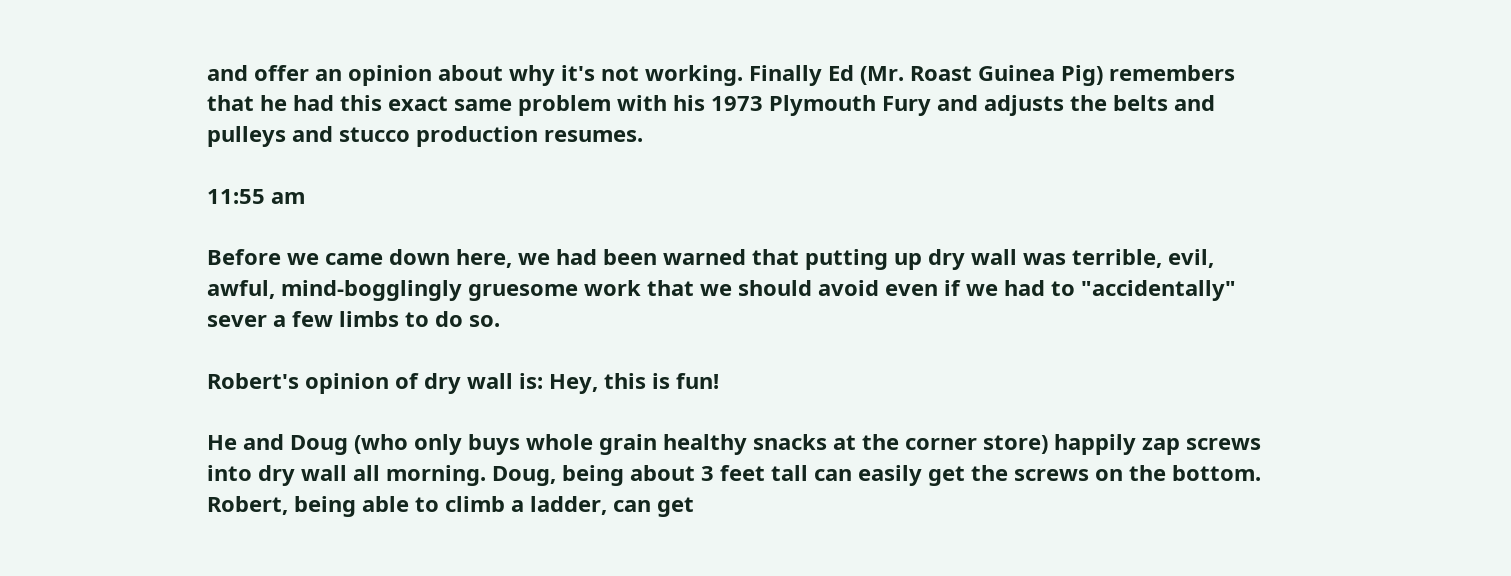and offer an opinion about why it's not working. Finally Ed (Mr. Roast Guinea Pig) remembers that he had this exact same problem with his 1973 Plymouth Fury and adjusts the belts and pulleys and stucco production resumes.

11:55 am

Before we came down here, we had been warned that putting up dry wall was terrible, evil, awful, mind-bogglingly gruesome work that we should avoid even if we had to "accidentally" sever a few limbs to do so.

Robert's opinion of dry wall is: Hey, this is fun!

He and Doug (who only buys whole grain healthy snacks at the corner store) happily zap screws into dry wall all morning. Doug, being about 3 feet tall can easily get the screws on the bottom. Robert, being able to climb a ladder, can get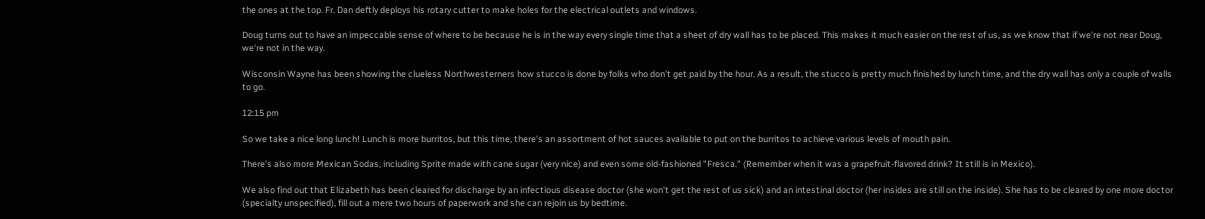the ones at the top. Fr. Dan deftly deploys his rotary cutter to make holes for the electrical outlets and windows.

Doug turns out to have an impeccable sense of where to be because he is in the way every single time that a sheet of dry wall has to be placed. This makes it much easier on the rest of us, as we know that if we're not near Doug, we're not in the way.

Wisconsin Wayne has been showing the clueless Northwesterners how stucco is done by folks who don't get paid by the hour. As a result, the stucco is pretty much finished by lunch time, and the dry wall has only a couple of walls to go.

12:15 pm

So we take a nice long lunch! Lunch is more burritos, but this time, there's an assortment of hot sauces available to put on the burritos to achieve various levels of mouth pain.

There's also more Mexican Sodas, including Sprite made with cane sugar (very nice) and even some old-fashioned "Fresca." (Remember when it was a grapefruit-flavored drink? It still is in Mexico).

We also find out that Elizabeth has been cleared for discharge by an infectious disease doctor (she won't get the rest of us sick) and an intestinal doctor (her insides are still on the inside). She has to be cleared by one more doctor (specialty unspecified), fill out a mere two hours of paperwork and she can rejoin us by bedtime.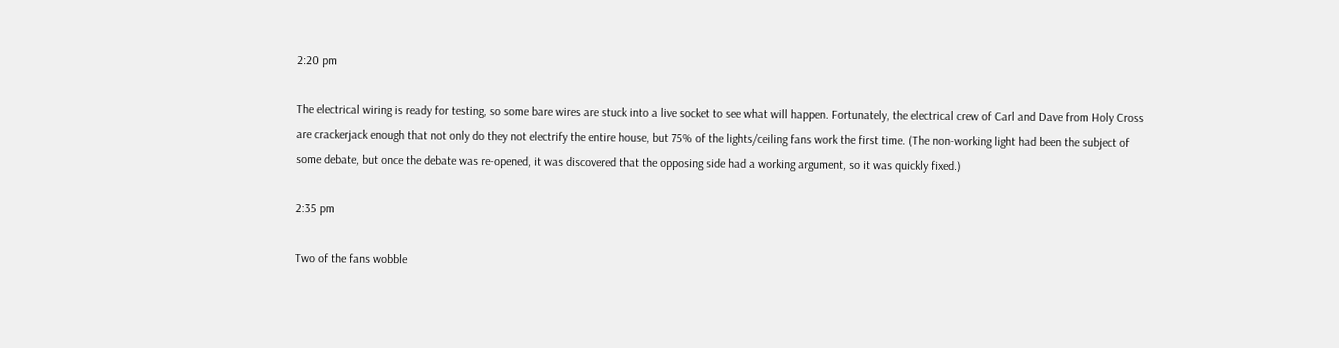2:20 pm

The electrical wiring is ready for testing, so some bare wires are stuck into a live socket to see what will happen. Fortunately, the electrical crew of Carl and Dave from Holy Cross are crackerjack enough that not only do they not electrify the entire house, but 75% of the lights/ceiling fans work the first time. (The non-working light had been the subject of some debate, but once the debate was re-opened, it was discovered that the opposing side had a working argument, so it was quickly fixed.)

2:35 pm

Two of the fans wobble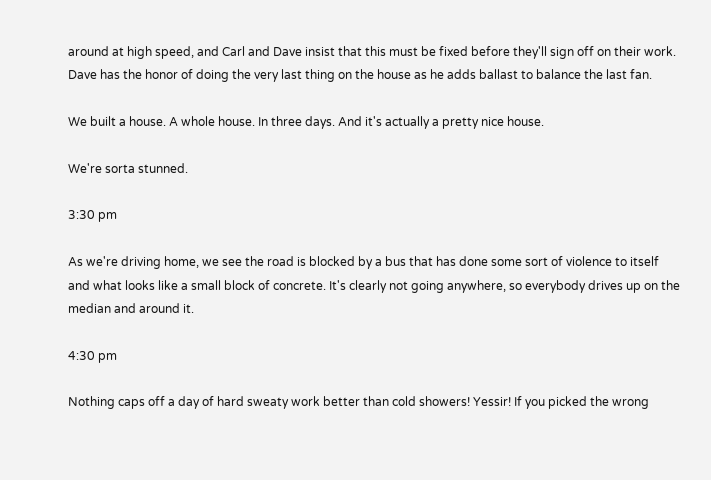around at high speed, and Carl and Dave insist that this must be fixed before they'll sign off on their work. Dave has the honor of doing the very last thing on the house as he adds ballast to balance the last fan.

We built a house. A whole house. In three days. And it's actually a pretty nice house.

We're sorta stunned.

3:30 pm

As we're driving home, we see the road is blocked by a bus that has done some sort of violence to itself and what looks like a small block of concrete. It's clearly not going anywhere, so everybody drives up on the median and around it.

4:30 pm

Nothing caps off a day of hard sweaty work better than cold showers! Yessir! If you picked the wrong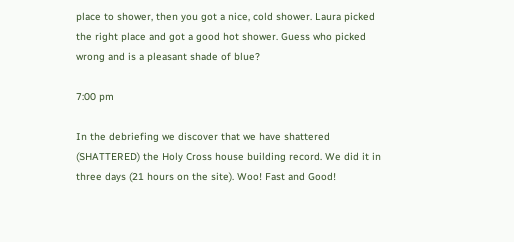place to shower, then you got a nice, cold shower. Laura picked the right place and got a good hot shower. Guess who picked wrong and is a pleasant shade of blue?

7:00 pm

In the debriefing we discover that we have shattered (SHATTERED) the Holy Cross house building record. We did it in three days (21 hours on the site). Woo! Fast and Good!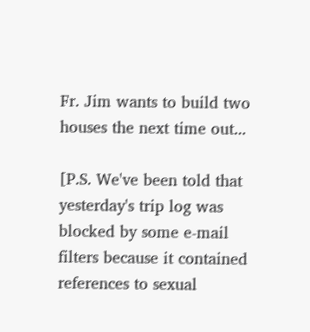Fr. Jim wants to build two houses the next time out...

[P.S. We've been told that yesterday's trip log was blocked by some e-mail filters because it contained references to sexual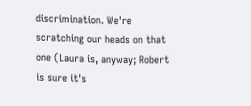discrimination. We're scratching our heads on that one (Laura is, anyway; Robert is sure it's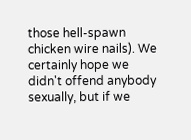those hell-spawn chicken wire nails). We certainly hope we didn't offend anybody sexually, but if we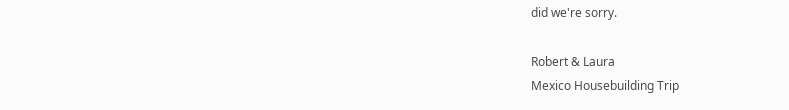did we're sorry.

Robert & Laura
Mexico Housebuilding Trip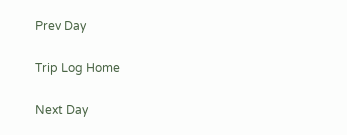Prev Day

Trip Log Home

Next Day